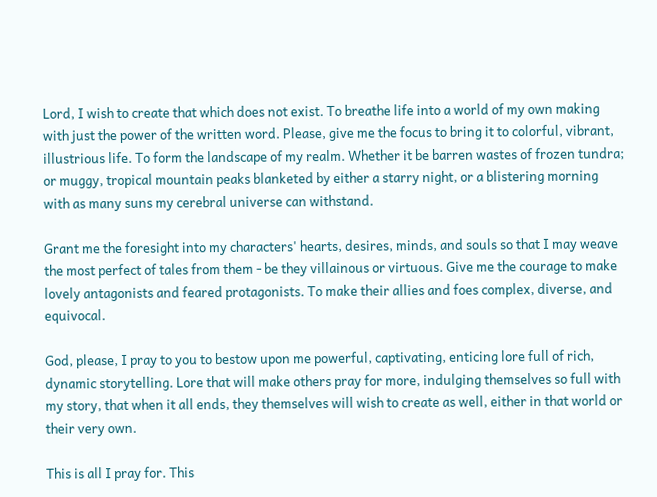Lord, I wish to create that which does not exist. To breathe life into a world of my own making with just the power of the written word. Please, give me the focus to bring it to colorful, vibrant, illustrious life. To form the landscape of my realm. Whether it be barren wastes of frozen tundra; or muggy, tropical mountain peaks blanketed by either a starry night, or a blistering morning with as many suns my cerebral universe can withstand.

Grant me the foresight into my characters' hearts, desires, minds, and souls so that I may weave the most perfect of tales from them - be they villainous or virtuous. Give me the courage to make lovely antagonists and feared protagonists. To make their allies and foes complex, diverse, and equivocal.

God, please, I pray to you to bestow upon me powerful, captivating, enticing lore full of rich, dynamic storytelling. Lore that will make others pray for more, indulging themselves so full with my story, that when it all ends, they themselves will wish to create as well, either in that world or their very own.

This is all I pray for. This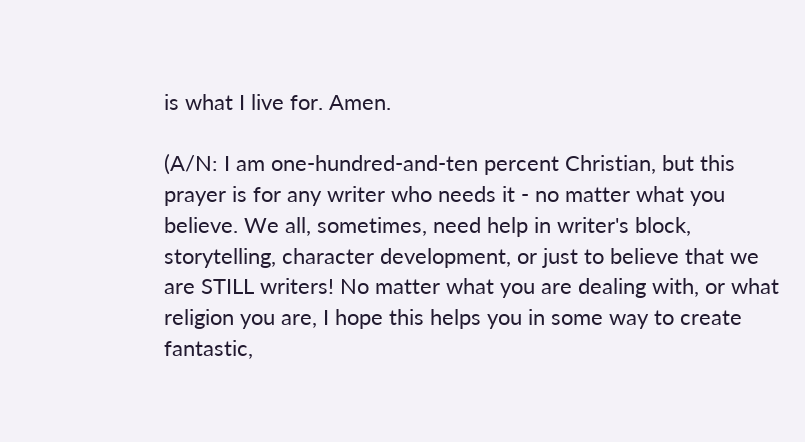is what I live for. Amen.

(A/N: I am one-hundred-and-ten percent Christian, but this prayer is for any writer who needs it - no matter what you believe. We all, sometimes, need help in writer's block, storytelling, character development, or just to believe that we are STILL writers! No matter what you are dealing with, or what religion you are, I hope this helps you in some way to create fantastic,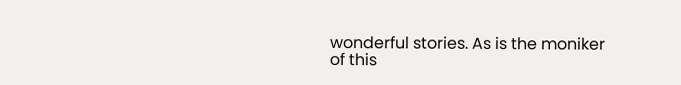wonderful stories. As is the moniker of this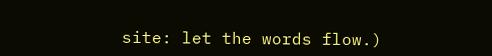site: let the words flow.)